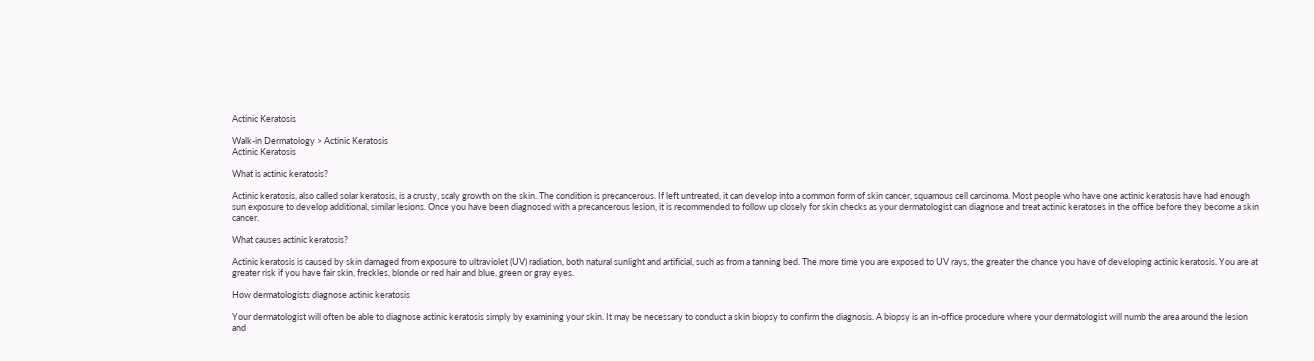Actinic Keratosis

Walk-in Dermatology > Actinic Keratosis
Actinic Keratosis

What is actinic keratosis?

Actinic keratosis, also called solar keratosis, is a crusty, scaly growth on the skin. The condition is precancerous. If left untreated, it can develop into a common form of skin cancer, squamous cell carcinoma. Most people who have one actinic keratosis have had enough sun exposure to develop additional, similar lesions. Once you have been diagnosed with a precancerous lesion, it is recommended to follow up closely for skin checks as your dermatologist can diagnose and treat actinic keratoses in the office before they become a skin cancer.

What causes actinic keratosis?

Actinic keratosis is caused by skin damaged from exposure to ultraviolet (UV) radiation, both natural sunlight and artificial, such as from a tanning bed. The more time you are exposed to UV rays, the greater the chance you have of developing actinic keratosis. You are at greater risk if you have fair skin, freckles, blonde or red hair and blue, green or gray eyes.

How dermatologists diagnose actinic keratosis

Your dermatologist will often be able to diagnose actinic keratosis simply by examining your skin. It may be necessary to conduct a skin biopsy to confirm the diagnosis. A biopsy is an in-office procedure where your dermatologist will numb the area around the lesion and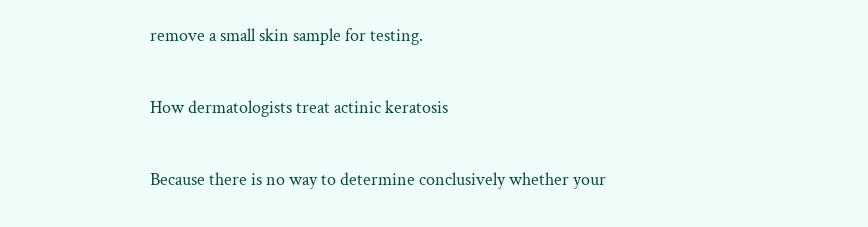remove a small skin sample for testing.

How dermatologists treat actinic keratosis

Because there is no way to determine conclusively whether your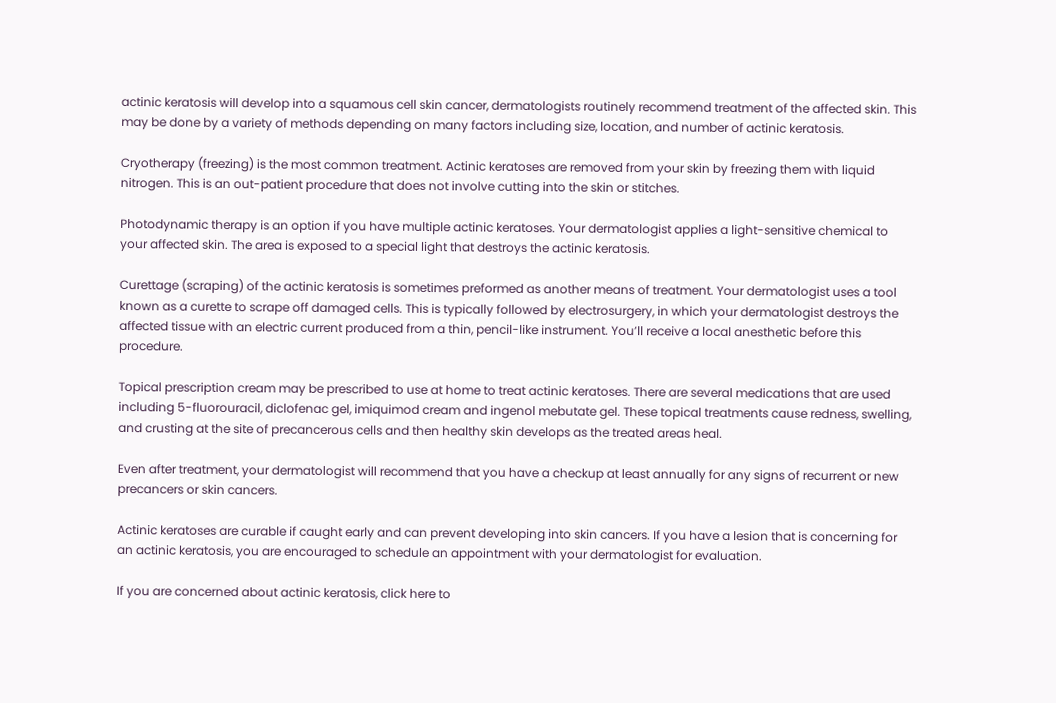actinic keratosis will develop into a squamous cell skin cancer, dermatologists routinely recommend treatment of the affected skin. This may be done by a variety of methods depending on many factors including size, location, and number of actinic keratosis.

Cryotherapy (freezing) is the most common treatment. Actinic keratoses are removed from your skin by freezing them with liquid nitrogen. This is an out-patient procedure that does not involve cutting into the skin or stitches.

Photodynamic therapy is an option if you have multiple actinic keratoses. Your dermatologist applies a light-sensitive chemical to your affected skin. The area is exposed to a special light that destroys the actinic keratosis.

Curettage (scraping) of the actinic keratosis is sometimes preformed as another means of treatment. Your dermatologist uses a tool known as a curette to scrape off damaged cells. This is typically followed by electrosurgery, in which your dermatologist destroys the affected tissue with an electric current produced from a thin, pencil-like instrument. You’ll receive a local anesthetic before this procedure.

Topical prescription cream may be prescribed to use at home to treat actinic keratoses. There are several medications that are used including 5-fluorouracil, diclofenac gel, imiquimod cream and ingenol mebutate gel. These topical treatments cause redness, swelling, and crusting at the site of precancerous cells and then healthy skin develops as the treated areas heal.

Even after treatment, your dermatologist will recommend that you have a checkup at least annually for any signs of recurrent or new precancers or skin cancers.

Actinic keratoses are curable if caught early and can prevent developing into skin cancers. If you have a lesion that is concerning for an actinic keratosis, you are encouraged to schedule an appointment with your dermatologist for evaluation.

If you are concerned about actinic keratosis, click here to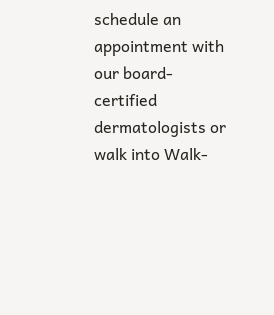schedule an appointment with our board-certified dermatologists or walk into Walk-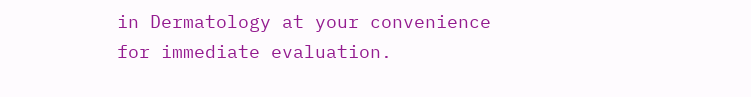in Dermatology at your convenience for immediate evaluation.